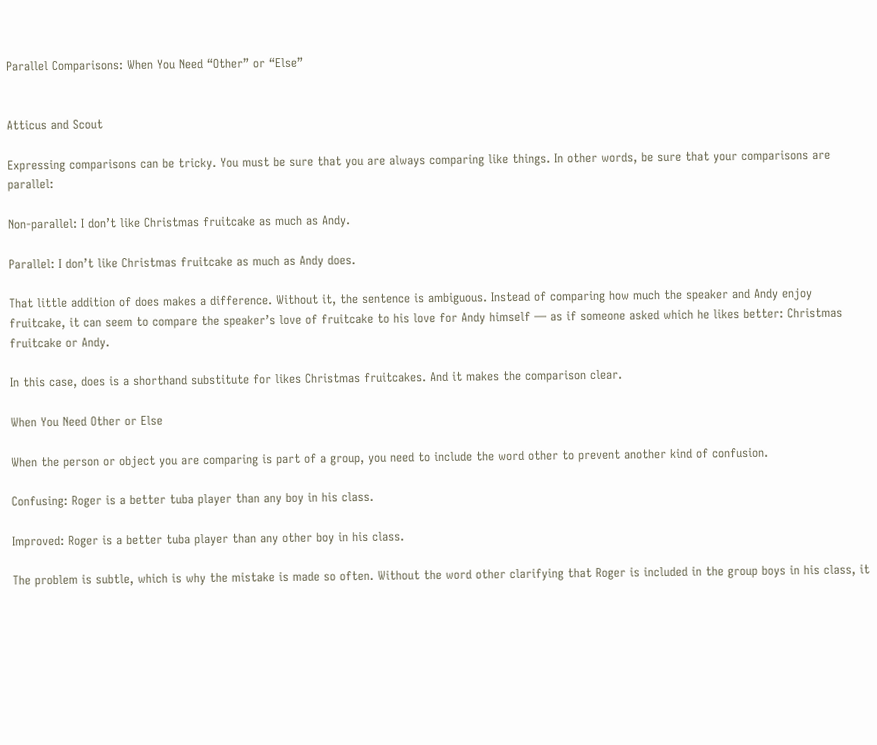Parallel Comparisons: When You Need “Other” or “Else”


Atticus and Scout

Expressing comparisons can be tricky. You must be sure that you are always comparing like things. In other words, be sure that your comparisons are parallel:

Non-parallel: I don’t like Christmas fruitcake as much as Andy.

Parallel: I don’t like Christmas fruitcake as much as Andy does.

That little addition of does makes a difference. Without it, the sentence is ambiguous. Instead of comparing how much the speaker and Andy enjoy fruitcake, it can seem to compare the speaker’s love of fruitcake to his love for Andy himself — as if someone asked which he likes better: Christmas fruitcake or Andy.

In this case, does is a shorthand substitute for likes Christmas fruitcakes. And it makes the comparison clear.

When You Need Other or Else

When the person or object you are comparing is part of a group, you need to include the word other to prevent another kind of confusion.

Confusing: Roger is a better tuba player than any boy in his class.

Improved: Roger is a better tuba player than any other boy in his class.

The problem is subtle, which is why the mistake is made so often. Without the word other clarifying that Roger is included in the group boys in his class, it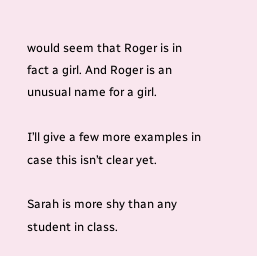would seem that Roger is in fact a girl. And Roger is an unusual name for a girl.

I’ll give a few more examples in case this isn’t clear yet.

Sarah is more shy than any student in class.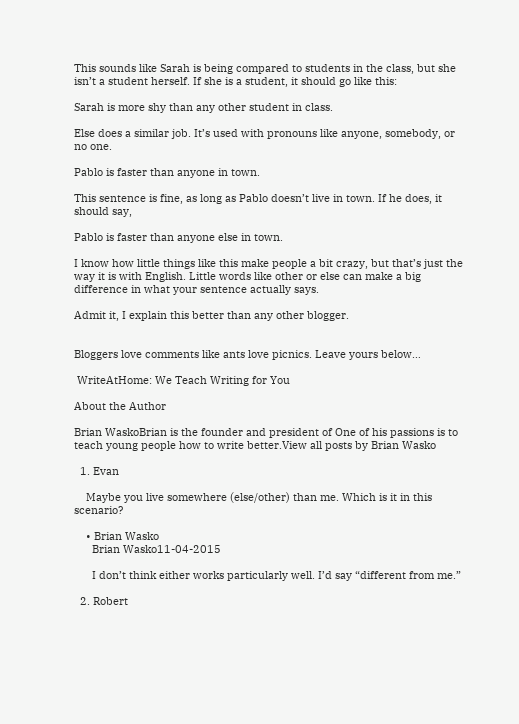This sounds like Sarah is being compared to students in the class, but she isn’t a student herself. If she is a student, it should go like this:

Sarah is more shy than any other student in class.

Else does a similar job. It’s used with pronouns like anyone, somebody, or no one.

Pablo is faster than anyone in town.

This sentence is fine, as long as Pablo doesn’t live in town. If he does, it should say,

Pablo is faster than anyone else in town.

I know how little things like this make people a bit crazy, but that’s just the way it is with English. Little words like other or else can make a big difference in what your sentence actually says.

Admit it, I explain this better than any other blogger.


Bloggers love comments like ants love picnics. Leave yours below…

 WriteAtHome: We Teach Writing for You

About the Author

Brian WaskoBrian is the founder and president of One of his passions is to teach young people how to write better.View all posts by Brian Wasko

  1. Evan

    Maybe you live somewhere (else/other) than me. Which is it in this scenario?

    • Brian Wasko
      Brian Wasko11-04-2015

      I don’t think either works particularly well. I’d say “different from me.”

  2. Robert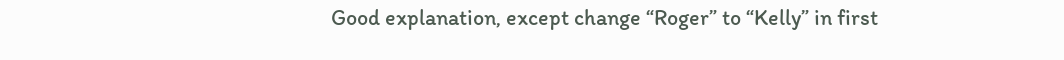Good explanation, except change “Roger” to “Kelly” in first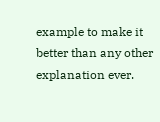example to make it better than any other explanation ever.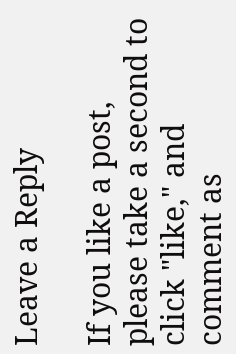Leave a Reply

If you like a post, please take a second to click "like," and comment as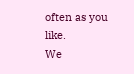often as you like.
We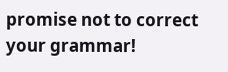promise not to correct your grammar!